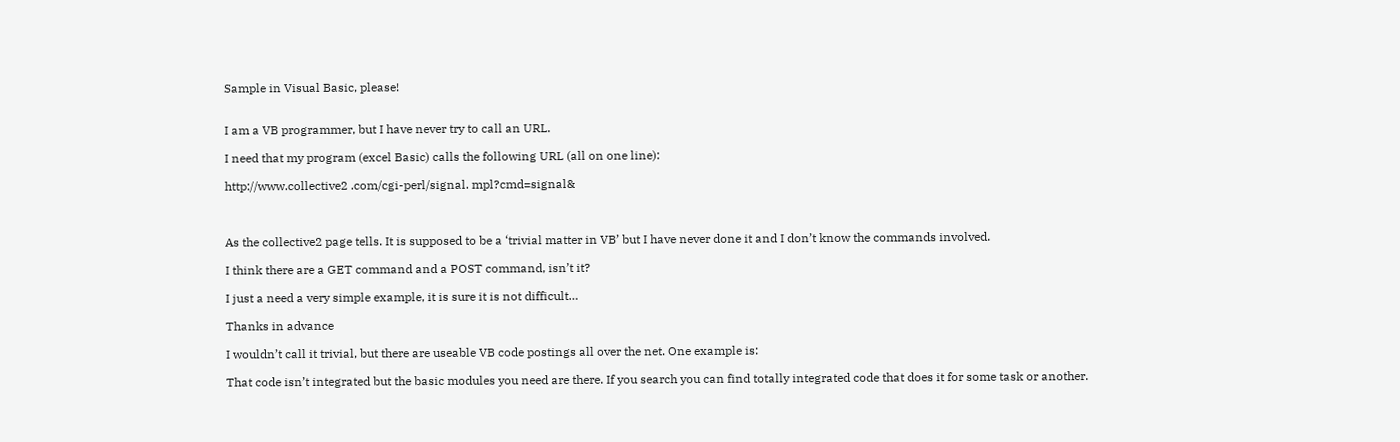Sample in Visual Basic, please!


I am a VB programmer, but I have never try to call an URL.

I need that my program (excel Basic) calls the following URL (all on one line):

http://www.collective2 .com/cgi-perl/signal. mpl?cmd=signal&



As the collective2 page tells. It is supposed to be a ‘trivial matter in VB’ but I have never done it and I don’t know the commands involved.

I think there are a GET command and a POST command, isn’t it?

I just a need a very simple example, it is sure it is not difficult…

Thanks in advance

I wouldn’t call it trivial, but there are useable VB code postings all over the net. One example is:

That code isn’t integrated but the basic modules you need are there. If you search you can find totally integrated code that does it for some task or another.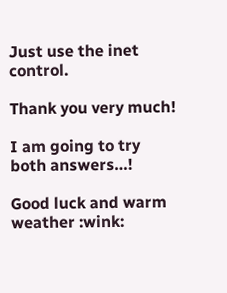Just use the inet control.

Thank you very much!

I am going to try both answers…!

Good luck and warm weather :wink: